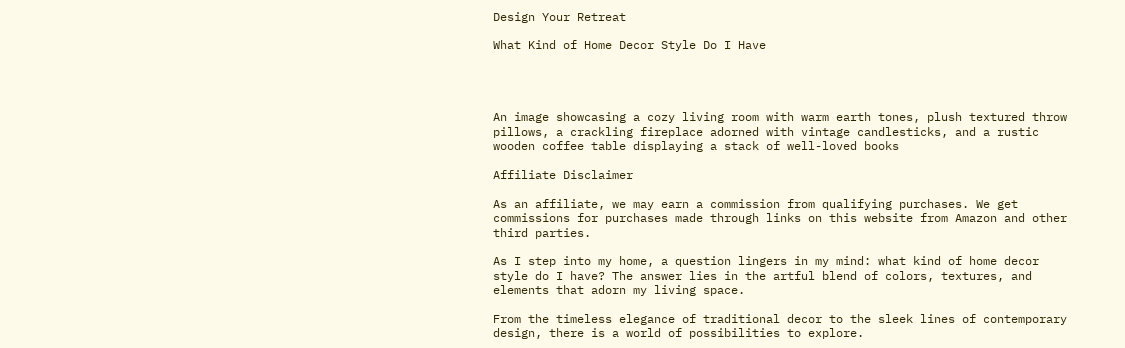Design Your Retreat

What Kind of Home Decor Style Do I Have




An image showcasing a cozy living room with warm earth tones, plush textured throw pillows, a crackling fireplace adorned with vintage candlesticks, and a rustic wooden coffee table displaying a stack of well-loved books

Affiliate Disclaimer

As an affiliate, we may earn a commission from qualifying purchases. We get commissions for purchases made through links on this website from Amazon and other third parties.

As I step into my home, a question lingers in my mind: what kind of home decor style do I have? The answer lies in the artful blend of colors, textures, and elements that adorn my living space.

From the timeless elegance of traditional decor to the sleek lines of contemporary design, there is a world of possibilities to explore.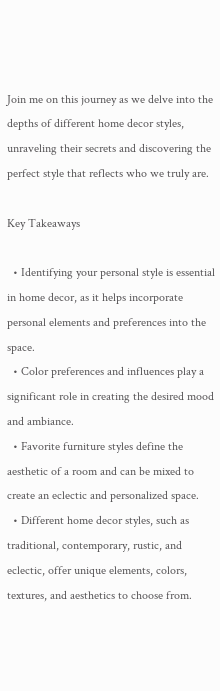Join me on this journey as we delve into the depths of different home decor styles, unraveling their secrets and discovering the perfect style that reflects who we truly are.

Key Takeaways

  • Identifying your personal style is essential in home decor, as it helps incorporate personal elements and preferences into the space.
  • Color preferences and influences play a significant role in creating the desired mood and ambiance.
  • Favorite furniture styles define the aesthetic of a room and can be mixed to create an eclectic and personalized space.
  • Different home decor styles, such as traditional, contemporary, rustic, and eclectic, offer unique elements, colors, textures, and aesthetics to choose from.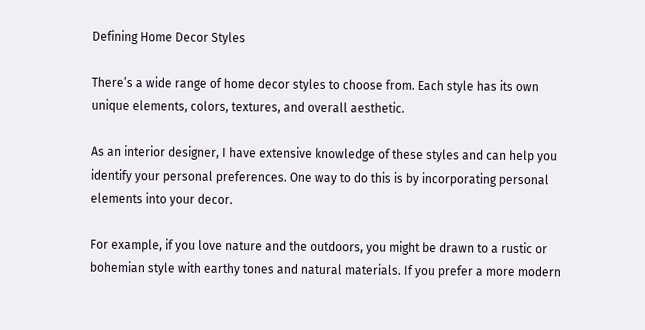Defining Home Decor Styles

There’s a wide range of home decor styles to choose from. Each style has its own unique elements, colors, textures, and overall aesthetic.

As an interior designer, I have extensive knowledge of these styles and can help you identify your personal preferences. One way to do this is by incorporating personal elements into your decor.

For example, if you love nature and the outdoors, you might be drawn to a rustic or bohemian style with earthy tones and natural materials. If you prefer a more modern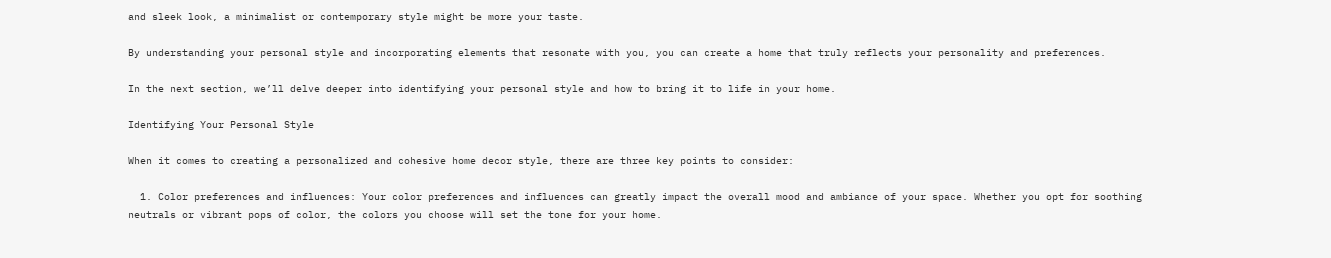and sleek look, a minimalist or contemporary style might be more your taste.

By understanding your personal style and incorporating elements that resonate with you, you can create a home that truly reflects your personality and preferences.

In the next section, we’ll delve deeper into identifying your personal style and how to bring it to life in your home.

Identifying Your Personal Style

When it comes to creating a personalized and cohesive home decor style, there are three key points to consider:

  1. Color preferences and influences: Your color preferences and influences can greatly impact the overall mood and ambiance of your space. Whether you opt for soothing neutrals or vibrant pops of color, the colors you choose will set the tone for your home.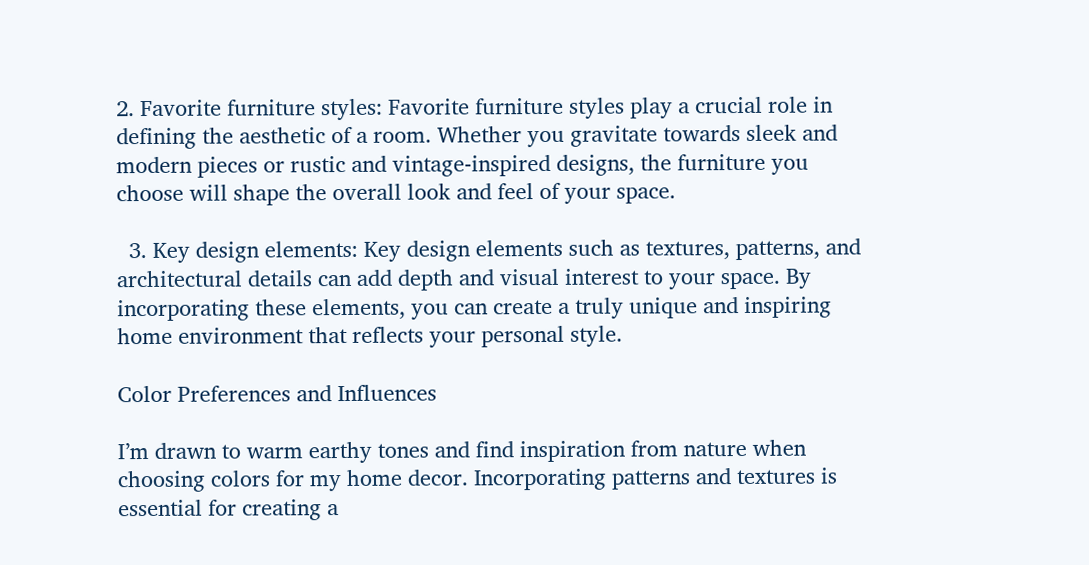2. Favorite furniture styles: Favorite furniture styles play a crucial role in defining the aesthetic of a room. Whether you gravitate towards sleek and modern pieces or rustic and vintage-inspired designs, the furniture you choose will shape the overall look and feel of your space.

  3. Key design elements: Key design elements such as textures, patterns, and architectural details can add depth and visual interest to your space. By incorporating these elements, you can create a truly unique and inspiring home environment that reflects your personal style.

Color Preferences and Influences

I’m drawn to warm earthy tones and find inspiration from nature when choosing colors for my home decor. Incorporating patterns and textures is essential for creating a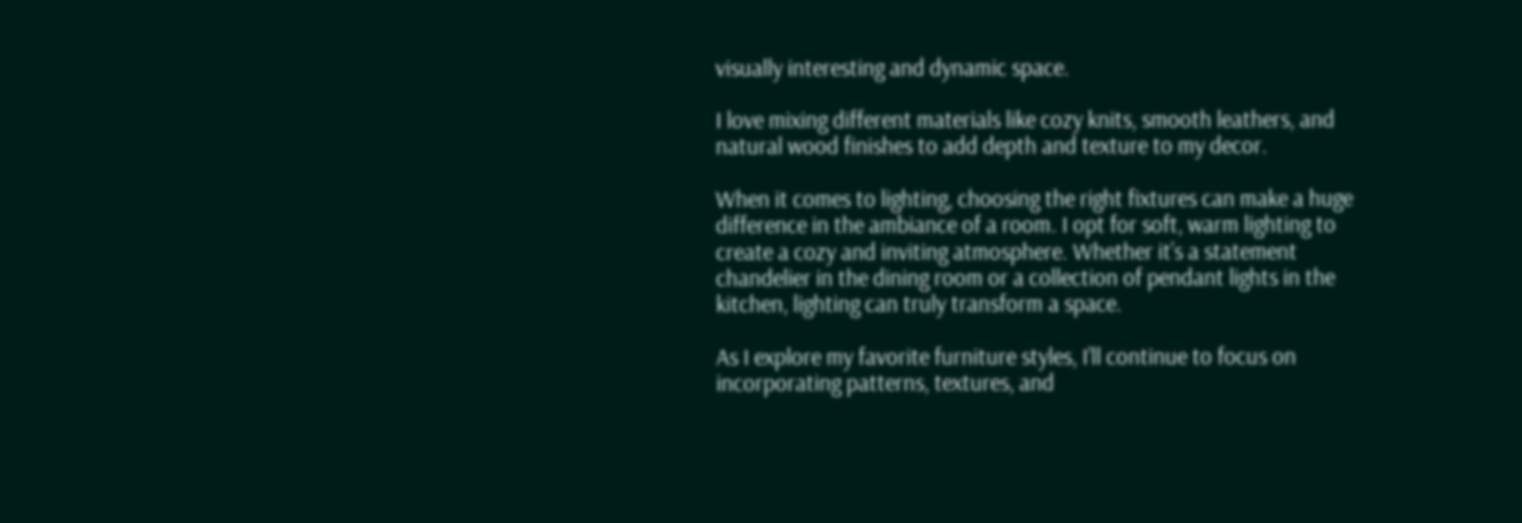visually interesting and dynamic space.

I love mixing different materials like cozy knits, smooth leathers, and natural wood finishes to add depth and texture to my decor.

When it comes to lighting, choosing the right fixtures can make a huge difference in the ambiance of a room. I opt for soft, warm lighting to create a cozy and inviting atmosphere. Whether it’s a statement chandelier in the dining room or a collection of pendant lights in the kitchen, lighting can truly transform a space.

As I explore my favorite furniture styles, I’ll continue to focus on incorporating patterns, textures, and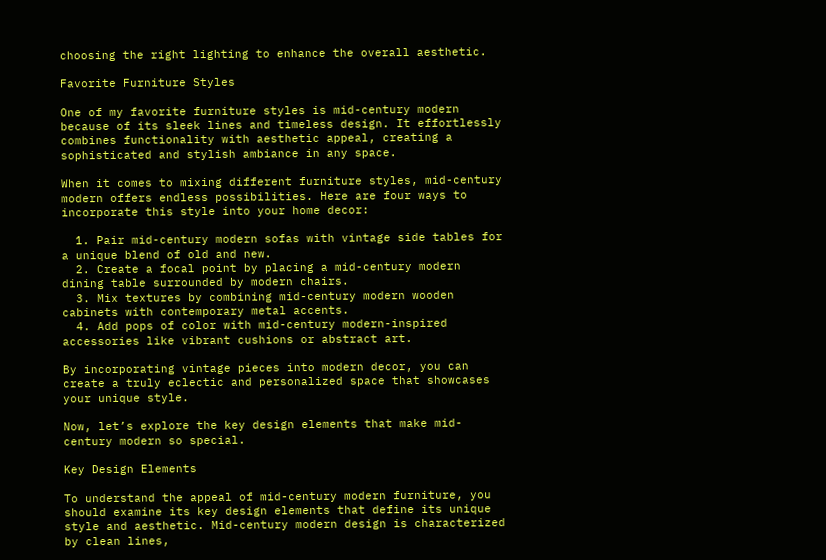choosing the right lighting to enhance the overall aesthetic.

Favorite Furniture Styles

One of my favorite furniture styles is mid-century modern because of its sleek lines and timeless design. It effortlessly combines functionality with aesthetic appeal, creating a sophisticated and stylish ambiance in any space.

When it comes to mixing different furniture styles, mid-century modern offers endless possibilities. Here are four ways to incorporate this style into your home decor:

  1. Pair mid-century modern sofas with vintage side tables for a unique blend of old and new.
  2. Create a focal point by placing a mid-century modern dining table surrounded by modern chairs.
  3. Mix textures by combining mid-century modern wooden cabinets with contemporary metal accents.
  4. Add pops of color with mid-century modern-inspired accessories like vibrant cushions or abstract art.

By incorporating vintage pieces into modern decor, you can create a truly eclectic and personalized space that showcases your unique style.

Now, let’s explore the key design elements that make mid-century modern so special.

Key Design Elements

To understand the appeal of mid-century modern furniture, you should examine its key design elements that define its unique style and aesthetic. Mid-century modern design is characterized by clean lines,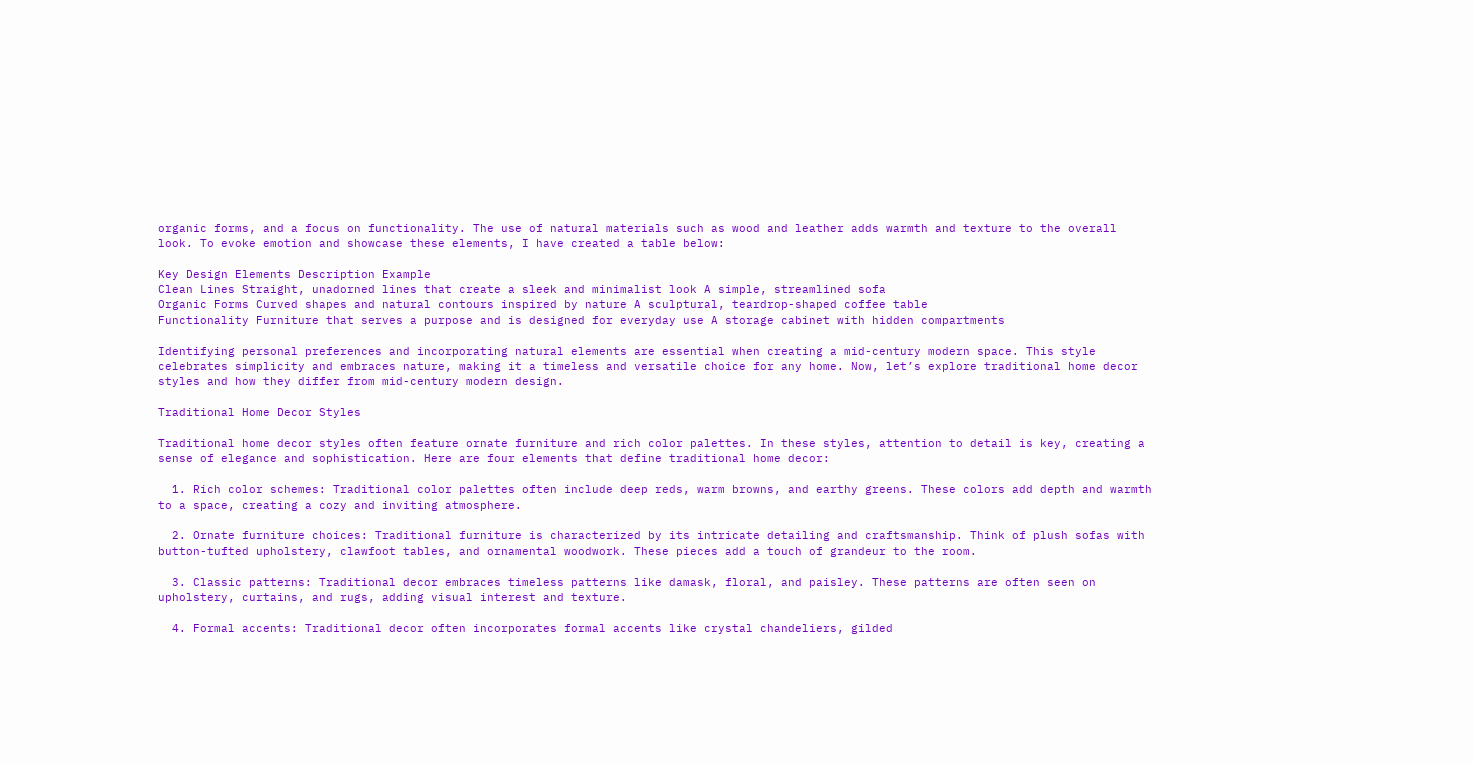organic forms, and a focus on functionality. The use of natural materials such as wood and leather adds warmth and texture to the overall look. To evoke emotion and showcase these elements, I have created a table below:

Key Design Elements Description Example
Clean Lines Straight, unadorned lines that create a sleek and minimalist look A simple, streamlined sofa
Organic Forms Curved shapes and natural contours inspired by nature A sculptural, teardrop-shaped coffee table
Functionality Furniture that serves a purpose and is designed for everyday use A storage cabinet with hidden compartments

Identifying personal preferences and incorporating natural elements are essential when creating a mid-century modern space. This style celebrates simplicity and embraces nature, making it a timeless and versatile choice for any home. Now, let’s explore traditional home decor styles and how they differ from mid-century modern design.

Traditional Home Decor Styles

Traditional home decor styles often feature ornate furniture and rich color palettes. In these styles, attention to detail is key, creating a sense of elegance and sophistication. Here are four elements that define traditional home decor:

  1. Rich color schemes: Traditional color palettes often include deep reds, warm browns, and earthy greens. These colors add depth and warmth to a space, creating a cozy and inviting atmosphere.

  2. Ornate furniture choices: Traditional furniture is characterized by its intricate detailing and craftsmanship. Think of plush sofas with button-tufted upholstery, clawfoot tables, and ornamental woodwork. These pieces add a touch of grandeur to the room.

  3. Classic patterns: Traditional decor embraces timeless patterns like damask, floral, and paisley. These patterns are often seen on upholstery, curtains, and rugs, adding visual interest and texture.

  4. Formal accents: Traditional decor often incorporates formal accents like crystal chandeliers, gilded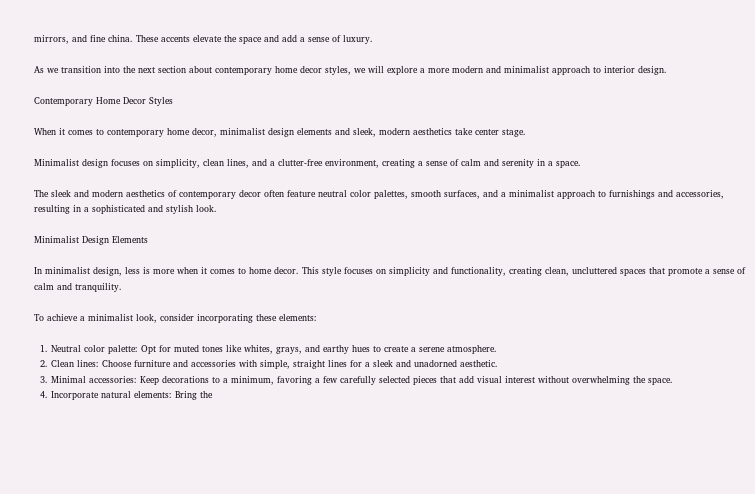mirrors, and fine china. These accents elevate the space and add a sense of luxury.

As we transition into the next section about contemporary home decor styles, we will explore a more modern and minimalist approach to interior design.

Contemporary Home Decor Styles

When it comes to contemporary home decor, minimalist design elements and sleek, modern aesthetics take center stage.

Minimalist design focuses on simplicity, clean lines, and a clutter-free environment, creating a sense of calm and serenity in a space.

The sleek and modern aesthetics of contemporary decor often feature neutral color palettes, smooth surfaces, and a minimalist approach to furnishings and accessories, resulting in a sophisticated and stylish look.

Minimalist Design Elements

In minimalist design, less is more when it comes to home decor. This style focuses on simplicity and functionality, creating clean, uncluttered spaces that promote a sense of calm and tranquility.

To achieve a minimalist look, consider incorporating these elements:

  1. Neutral color palette: Opt for muted tones like whites, grays, and earthy hues to create a serene atmosphere.
  2. Clean lines: Choose furniture and accessories with simple, straight lines for a sleek and unadorned aesthetic.
  3. Minimal accessories: Keep decorations to a minimum, favoring a few carefully selected pieces that add visual interest without overwhelming the space.
  4. Incorporate natural elements: Bring the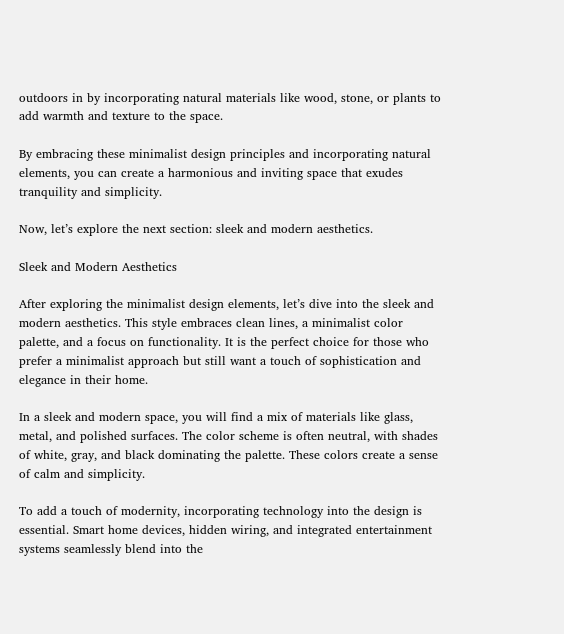outdoors in by incorporating natural materials like wood, stone, or plants to add warmth and texture to the space.

By embracing these minimalist design principles and incorporating natural elements, you can create a harmonious and inviting space that exudes tranquility and simplicity.

Now, let’s explore the next section: sleek and modern aesthetics.

Sleek and Modern Aesthetics

After exploring the minimalist design elements, let’s dive into the sleek and modern aesthetics. This style embraces clean lines, a minimalist color palette, and a focus on functionality. It is the perfect choice for those who prefer a minimalist approach but still want a touch of sophistication and elegance in their home.

In a sleek and modern space, you will find a mix of materials like glass, metal, and polished surfaces. The color scheme is often neutral, with shades of white, gray, and black dominating the palette. These colors create a sense of calm and simplicity.

To add a touch of modernity, incorporating technology into the design is essential. Smart home devices, hidden wiring, and integrated entertainment systems seamlessly blend into the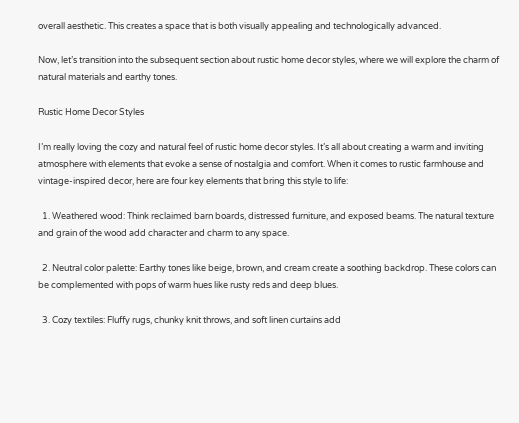overall aesthetic. This creates a space that is both visually appealing and technologically advanced.

Now, let’s transition into the subsequent section about rustic home decor styles, where we will explore the charm of natural materials and earthy tones.

Rustic Home Decor Styles

I’m really loving the cozy and natural feel of rustic home decor styles. It’s all about creating a warm and inviting atmosphere with elements that evoke a sense of nostalgia and comfort. When it comes to rustic farmhouse and vintage-inspired decor, here are four key elements that bring this style to life:

  1. Weathered wood: Think reclaimed barn boards, distressed furniture, and exposed beams. The natural texture and grain of the wood add character and charm to any space.

  2. Neutral color palette: Earthy tones like beige, brown, and cream create a soothing backdrop. These colors can be complemented with pops of warm hues like rusty reds and deep blues.

  3. Cozy textiles: Fluffy rugs, chunky knit throws, and soft linen curtains add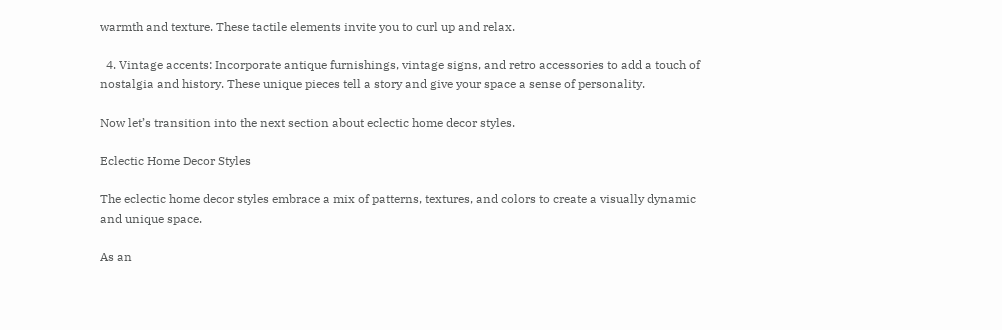warmth and texture. These tactile elements invite you to curl up and relax.

  4. Vintage accents: Incorporate antique furnishings, vintage signs, and retro accessories to add a touch of nostalgia and history. These unique pieces tell a story and give your space a sense of personality.

Now let’s transition into the next section about eclectic home decor styles.

Eclectic Home Decor Styles

The eclectic home decor styles embrace a mix of patterns, textures, and colors to create a visually dynamic and unique space.

As an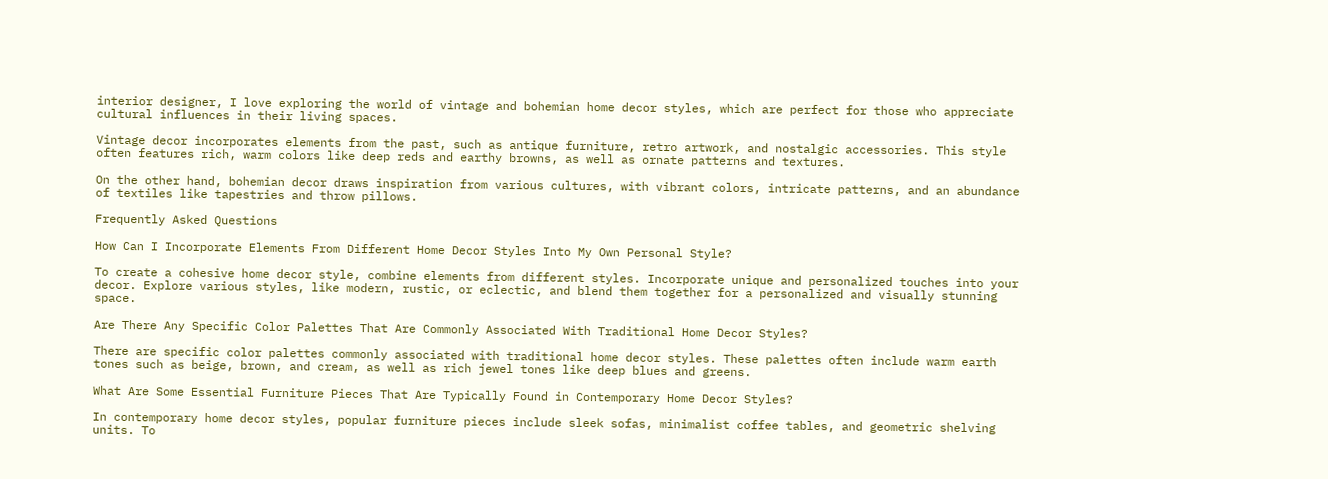interior designer, I love exploring the world of vintage and bohemian home decor styles, which are perfect for those who appreciate cultural influences in their living spaces.

Vintage decor incorporates elements from the past, such as antique furniture, retro artwork, and nostalgic accessories. This style often features rich, warm colors like deep reds and earthy browns, as well as ornate patterns and textures.

On the other hand, bohemian decor draws inspiration from various cultures, with vibrant colors, intricate patterns, and an abundance of textiles like tapestries and throw pillows.

Frequently Asked Questions

How Can I Incorporate Elements From Different Home Decor Styles Into My Own Personal Style?

To create a cohesive home decor style, combine elements from different styles. Incorporate unique and personalized touches into your decor. Explore various styles, like modern, rustic, or eclectic, and blend them together for a personalized and visually stunning space.

Are There Any Specific Color Palettes That Are Commonly Associated With Traditional Home Decor Styles?

There are specific color palettes commonly associated with traditional home decor styles. These palettes often include warm earth tones such as beige, brown, and cream, as well as rich jewel tones like deep blues and greens.

What Are Some Essential Furniture Pieces That Are Typically Found in Contemporary Home Decor Styles?

In contemporary home decor styles, popular furniture pieces include sleek sofas, minimalist coffee tables, and geometric shelving units. To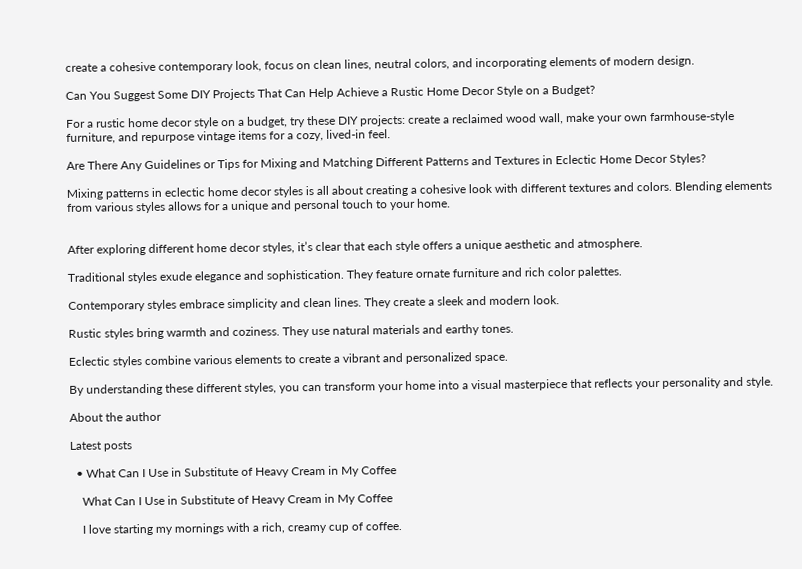create a cohesive contemporary look, focus on clean lines, neutral colors, and incorporating elements of modern design.

Can You Suggest Some DIY Projects That Can Help Achieve a Rustic Home Decor Style on a Budget?

For a rustic home decor style on a budget, try these DIY projects: create a reclaimed wood wall, make your own farmhouse-style furniture, and repurpose vintage items for a cozy, lived-in feel.

Are There Any Guidelines or Tips for Mixing and Matching Different Patterns and Textures in Eclectic Home Decor Styles?

Mixing patterns in eclectic home decor styles is all about creating a cohesive look with different textures and colors. Blending elements from various styles allows for a unique and personal touch to your home.


After exploring different home decor styles, it’s clear that each style offers a unique aesthetic and atmosphere.

Traditional styles exude elegance and sophistication. They feature ornate furniture and rich color palettes.

Contemporary styles embrace simplicity and clean lines. They create a sleek and modern look.

Rustic styles bring warmth and coziness. They use natural materials and earthy tones.

Eclectic styles combine various elements to create a vibrant and personalized space.

By understanding these different styles, you can transform your home into a visual masterpiece that reflects your personality and style.

About the author

Latest posts

  • What Can I Use in Substitute of Heavy Cream in My Coffee

    What Can I Use in Substitute of Heavy Cream in My Coffee

    I love starting my mornings with a rich, creamy cup of coffee.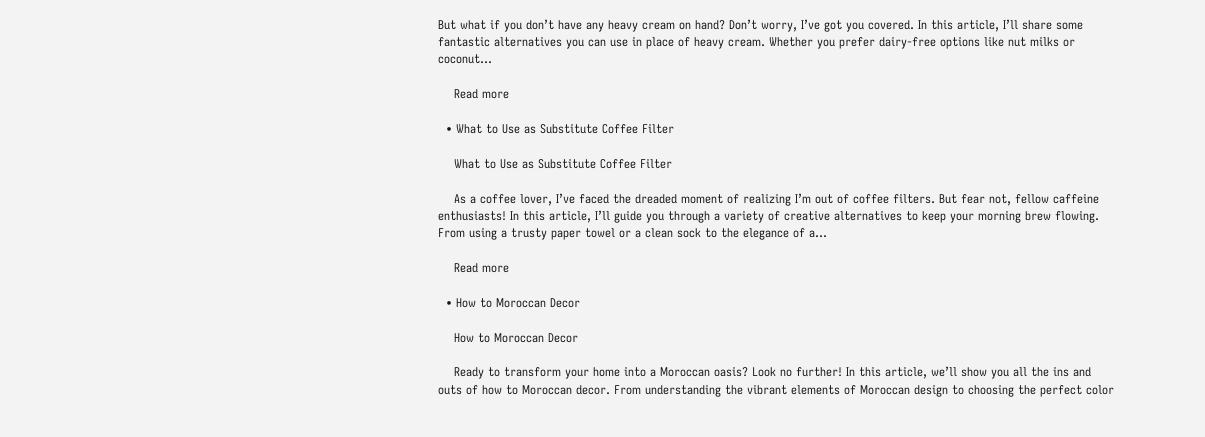But what if you don’t have any heavy cream on hand? Don’t worry, I’ve got you covered. In this article, I’ll share some fantastic alternatives you can use in place of heavy cream. Whether you prefer dairy-free options like nut milks or coconut…

    Read more

  • What to Use as Substitute Coffee Filter

    What to Use as Substitute Coffee Filter

    As a coffee lover, I’ve faced the dreaded moment of realizing I’m out of coffee filters. But fear not, fellow caffeine enthusiasts! In this article, I’ll guide you through a variety of creative alternatives to keep your morning brew flowing. From using a trusty paper towel or a clean sock to the elegance of a…

    Read more

  • How to Moroccan Decor

    How to Moroccan Decor

    Ready to transform your home into a Moroccan oasis? Look no further! In this article, we’ll show you all the ins and outs of how to Moroccan decor. From understanding the vibrant elements of Moroccan design to choosing the perfect color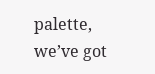palette, we’ve got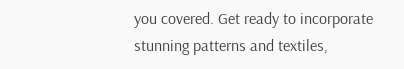you covered. Get ready to incorporate stunning patterns and textiles,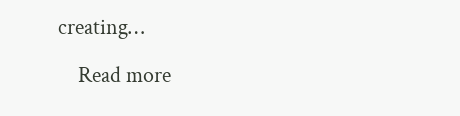creating…

    Read more